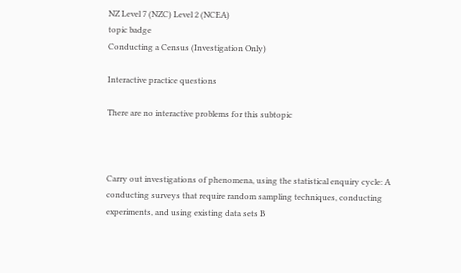NZ Level 7 (NZC) Level 2 (NCEA)
topic badge
Conducting a Census (Investigation Only)

Interactive practice questions

There are no interactive problems for this subtopic



Carry out investigations of phenomena, using the statistical enquiry cycle: A conducting surveys that require random sampling techniques, conducting experiments, and using existing data sets B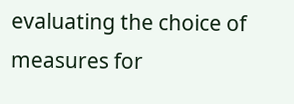evaluating the choice of measures for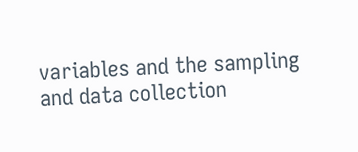variables and the sampling and data collection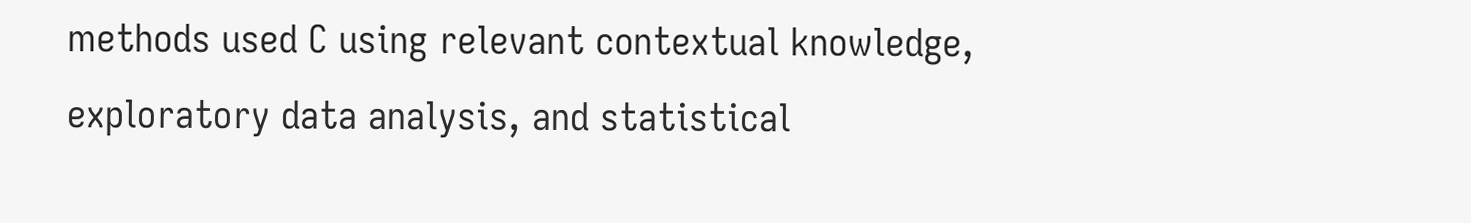methods used C using relevant contextual knowledge, exploratory data analysis, and statistical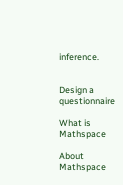inference.


Design a questionnaire

What is Mathspace

About Mathspace